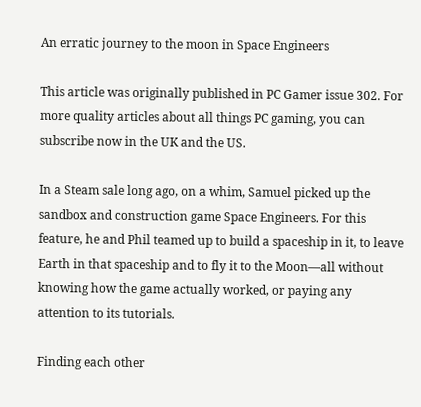An erratic journey to the moon in Space Engineers

This article was originally published in PC Gamer issue 302. For more quality articles about all things PC gaming, you can subscribe now in the UK and the US.

In a Steam sale long ago, on a whim, Samuel picked up the sandbox and construction game Space Engineers. For this feature, he and Phil teamed up to build a spaceship in it, to leave Earth in that spaceship and to fly it to the Moon—all without knowing how the game actually worked, or paying any attention to its tutorials.

Finding each other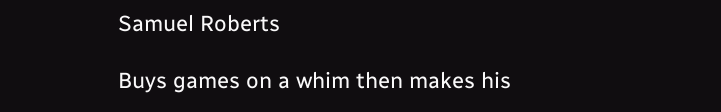Samuel Roberts

Buys games on a whim then makes his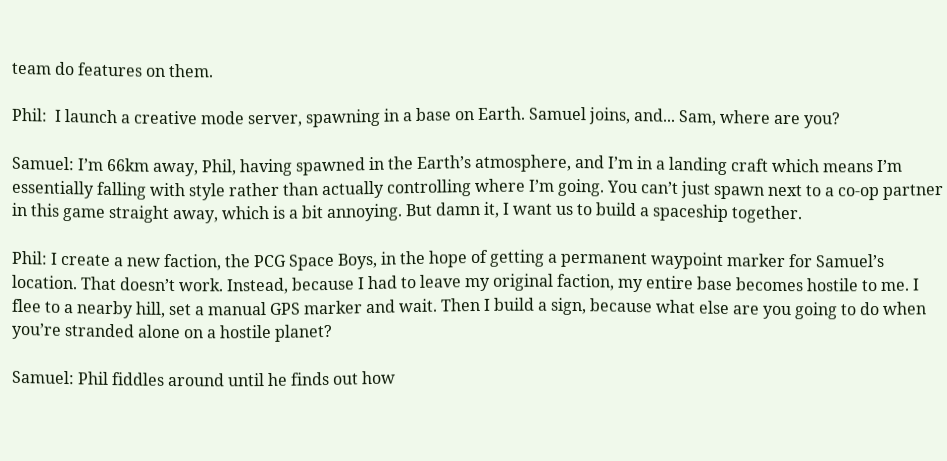team do features on them.

Phil:  I launch a creative mode server, spawning in a base on Earth. Samuel joins, and... Sam, where are you?

Samuel: I’m 66km away, Phil, having spawned in the Earth’s atmosphere, and I’m in a landing craft which means I’m essentially falling with style rather than actually controlling where I’m going. You can’t just spawn next to a co-op partner in this game straight away, which is a bit annoying. But damn it, I want us to build a spaceship together.

Phil: I create a new faction, the PCG Space Boys, in the hope of getting a permanent waypoint marker for Samuel’s location. That doesn’t work. Instead, because I had to leave my original faction, my entire base becomes hostile to me. I flee to a nearby hill, set a manual GPS marker and wait. Then I build a sign, because what else are you going to do when you’re stranded alone on a hostile planet?

Samuel: Phil fiddles around until he finds out how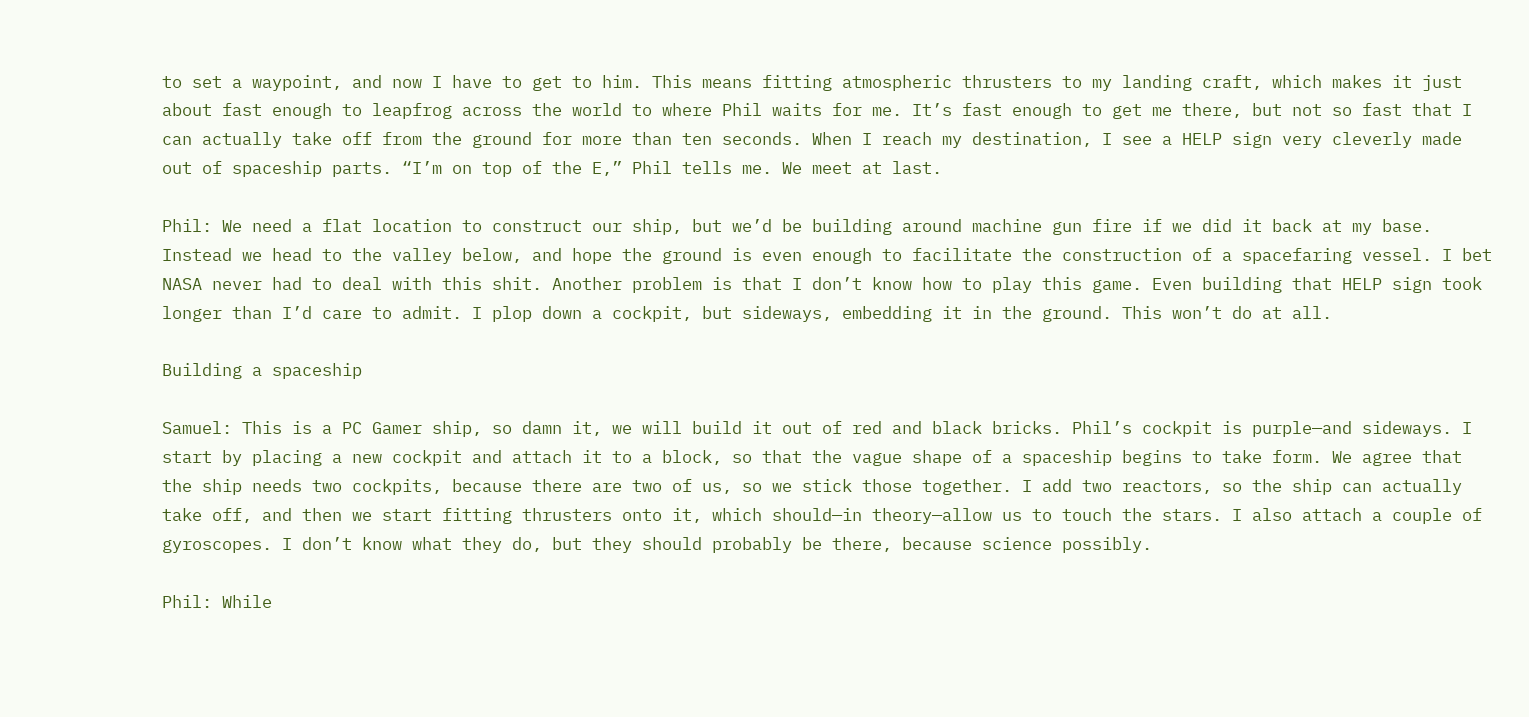to set a waypoint, and now I have to get to him. This means fitting atmospheric thrusters to my landing craft, which makes it just about fast enough to leapfrog across the world to where Phil waits for me. It’s fast enough to get me there, but not so fast that I can actually take off from the ground for more than ten seconds. When I reach my destination, I see a HELP sign very cleverly made out of spaceship parts. “I’m on top of the E,” Phil tells me. We meet at last.

Phil: We need a flat location to construct our ship, but we’d be building around machine gun fire if we did it back at my base. Instead we head to the valley below, and hope the ground is even enough to facilitate the construction of a spacefaring vessel. I bet NASA never had to deal with this shit. Another problem is that I don’t know how to play this game. Even building that HELP sign took longer than I’d care to admit. I plop down a cockpit, but sideways, embedding it in the ground. This won’t do at all.

Building a spaceship

Samuel: This is a PC Gamer ship, so damn it, we will build it out of red and black bricks. Phil’s cockpit is purple—and sideways. I start by placing a new cockpit and attach it to a block, so that the vague shape of a spaceship begins to take form. We agree that the ship needs two cockpits, because there are two of us, so we stick those together. I add two reactors, so the ship can actually take off, and then we start fitting thrusters onto it, which should—in theory—allow us to touch the stars. I also attach a couple of gyroscopes. I don’t know what they do, but they should probably be there, because science possibly.

Phil: While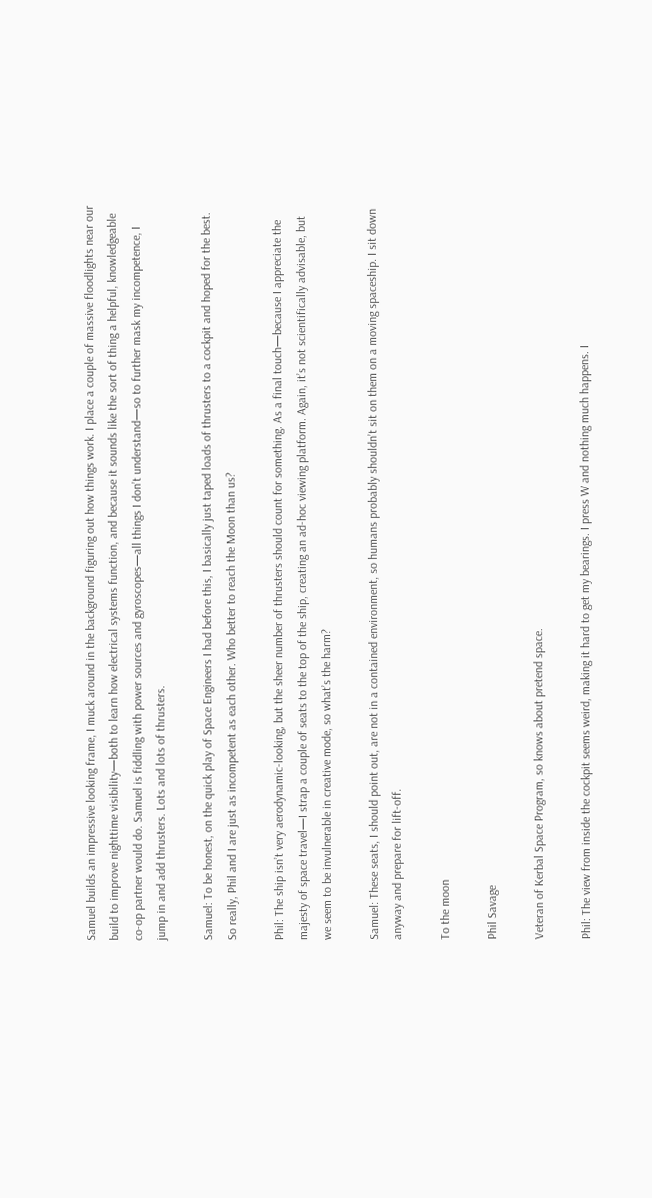Samuel builds an impressive looking frame, I muck around in the background figuring out how things work. I place a couple of massive floodlights near our build to improve nighttime visibility—both to learn how electrical systems function, and because it sounds like the sort of thing a helpful, knowledgeable co-op partner would do. Samuel is fiddling with power sources and gyroscopes—all things I don’t understand—so to further mask my incompetence, I jump in and add thrusters. Lots and lots of thrusters.

Samuel: To be honest, on the quick play of Space Engineers I had before this, I basically just taped loads of thrusters to a cockpit and hoped for the best. So really, Phil and I are just as incompetent as each other. Who better to reach the Moon than us?

Phil: The ship isn’t very aerodynamic-looking, but the sheer number of thrusters should count for something. As a final touch—because I appreciate the majesty of space travel—I strap a couple of seats to the top of the ship, creating an ad-hoc viewing platform. Again, it’s not scientifically advisable, but we seem to be invulnerable in creative mode, so what’s the harm?

Samuel: These seats, I should point out, are not in a contained environment, so humans probably shouldn’t sit on them on a moving spaceship. I sit down anyway and prepare for lift-off.

To the moon

Phil Savage

Veteran of Kerbal Space Program, so knows about pretend space.

Phil: The view from inside the cockpit seems weird, making it hard to get my bearings. I press W and nothing much happens. I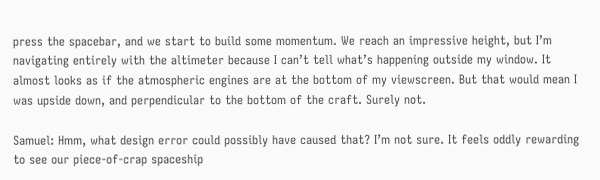press the spacebar, and we start to build some momentum. We reach an impressive height, but I’m navigating entirely with the altimeter because I can’t tell what’s happening outside my window. It almost looks as if the atmospheric engines are at the bottom of my viewscreen. But that would mean I was upside down, and perpendicular to the bottom of the craft. Surely not.

Samuel: Hmm, what design error could possibly have caused that? I’m not sure. It feels oddly rewarding to see our piece-of-crap spaceship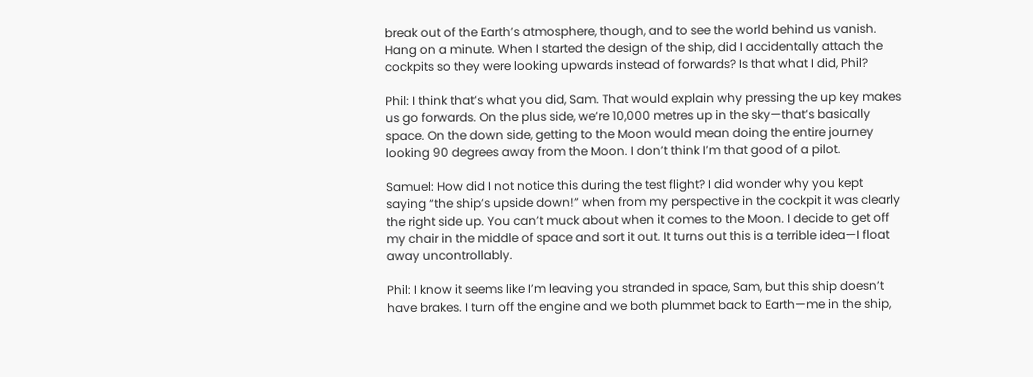break out of the Earth’s atmosphere, though, and to see the world behind us vanish. Hang on a minute. When I started the design of the ship, did I accidentally attach the cockpits so they were looking upwards instead of forwards? Is that what I did, Phil?

Phil: I think that’s what you did, Sam. That would explain why pressing the up key makes us go forwards. On the plus side, we’re 10,000 metres up in the sky—that’s basically space. On the down side, getting to the Moon would mean doing the entire journey looking 90 degrees away from the Moon. I don’t think I’m that good of a pilot.

Samuel: How did I not notice this during the test flight? I did wonder why you kept saying “the ship’s upside down!” when from my perspective in the cockpit it was clearly the right side up. You can’t muck about when it comes to the Moon. I decide to get off my chair in the middle of space and sort it out. It turns out this is a terrible idea—I float away uncontrollably.

Phil: I know it seems like I’m leaving you stranded in space, Sam, but this ship doesn’t have brakes. I turn off the engine and we both plummet back to Earth—me in the ship,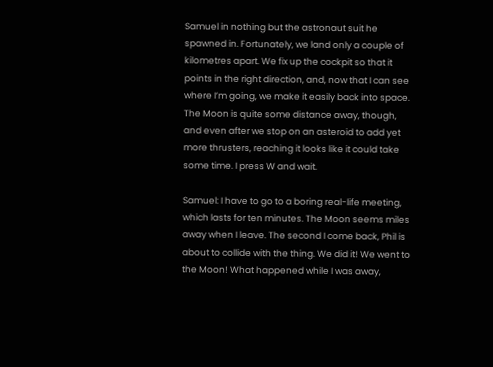Samuel in nothing but the astronaut suit he spawned in. Fortunately, we land only a couple of kilometres apart. We fix up the cockpit so that it points in the right direction, and, now that I can see where I’m going, we make it easily back into space. The Moon is quite some distance away, though, and even after we stop on an asteroid to add yet more thrusters, reaching it looks like it could take some time. I press W and wait.

Samuel: I have to go to a boring real-life meeting, which lasts for ten minutes. The Moon seems miles away when I leave. The second I come back, Phil is about to collide with the thing. We did it! We went to the Moon! What happened while I was away,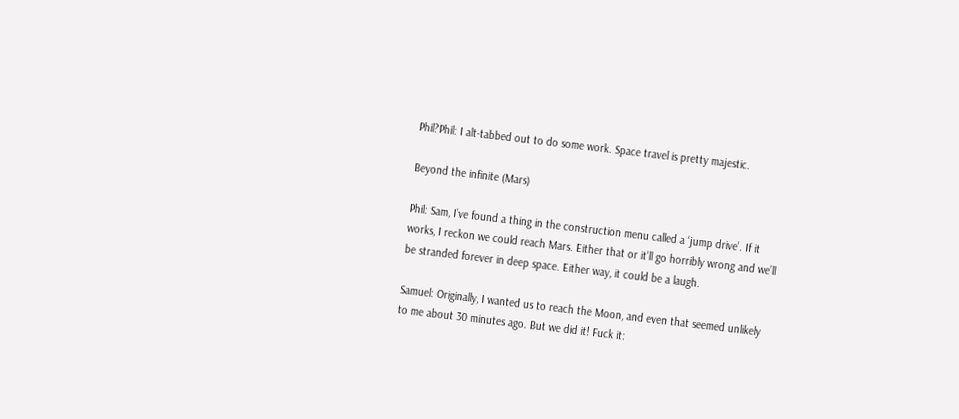Phil?Phil: I alt-tabbed out to do some work. Space travel is pretty majestic.

Beyond the infinite (Mars)

Phil: Sam, I’ve found a thing in the construction menu called a ‘jump drive’. If it works, I reckon we could reach Mars. Either that or it’ll go horribly wrong and we’ll be stranded forever in deep space. Either way, it could be a laugh.

Samuel: Originally, I wanted us to reach the Moon, and even that seemed unlikely to me about 30 minutes ago. But we did it! Fuck it: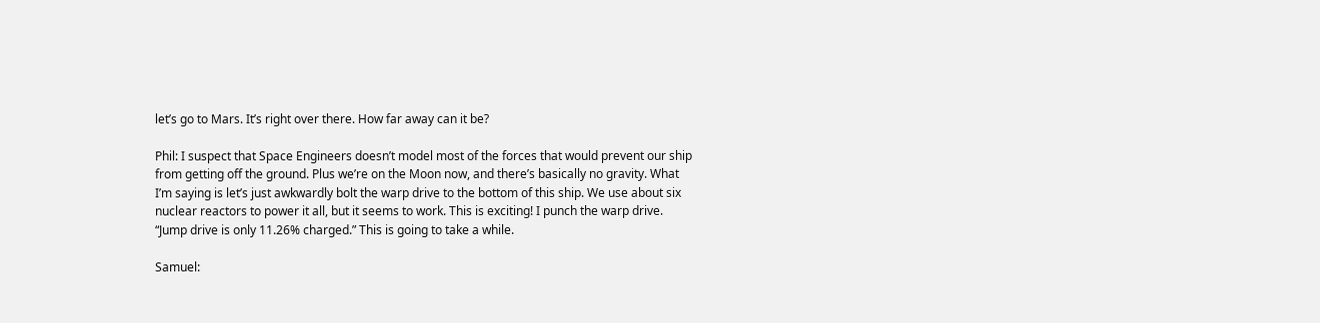let’s go to Mars. It’s right over there. How far away can it be?

Phil: I suspect that Space Engineers doesn’t model most of the forces that would prevent our ship from getting off the ground. Plus we’re on the Moon now, and there’s basically no gravity. What I’m saying is let’s just awkwardly bolt the warp drive to the bottom of this ship. We use about six nuclear reactors to power it all, but it seems to work. This is exciting! I punch the warp drive. “Jump drive is only 11.26% charged.” This is going to take a while.

Samuel: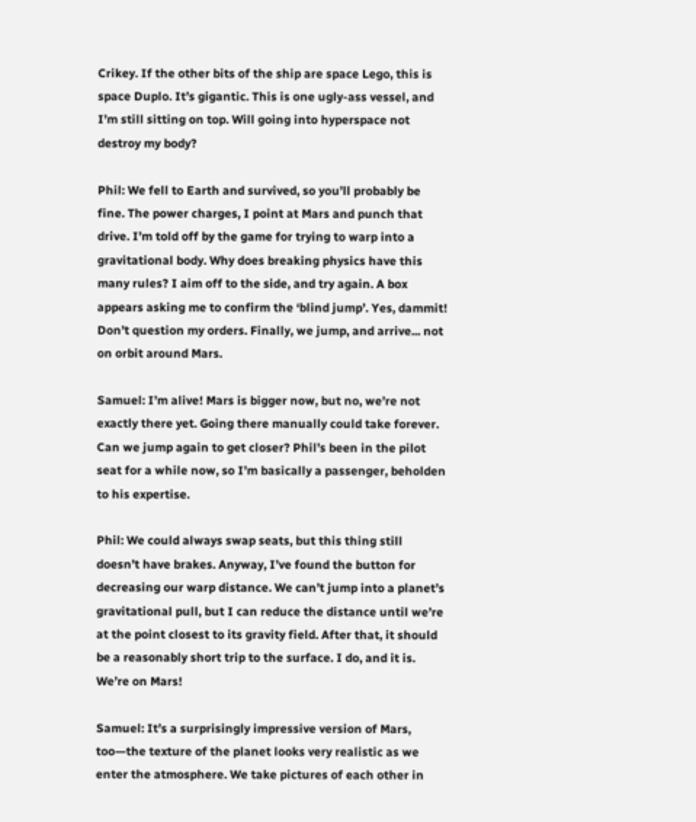Crikey. If the other bits of the ship are space Lego, this is space Duplo. It’s gigantic. This is one ugly-ass vessel, and I’m still sitting on top. Will going into hyperspace not destroy my body?

Phil: We fell to Earth and survived, so you’ll probably be fine. The power charges, I point at Mars and punch that drive. I’m told off by the game for trying to warp into a gravitational body. Why does breaking physics have this many rules? I aim off to the side, and try again. A box appears asking me to confirm the ‘blind jump’. Yes, dammit! Don’t question my orders. Finally, we jump, and arrive... not on orbit around Mars.

Samuel: I’m alive! Mars is bigger now, but no, we’re not exactly there yet. Going there manually could take forever. Can we jump again to get closer? Phil’s been in the pilot seat for a while now, so I’m basically a passenger, beholden to his expertise.

Phil: We could always swap seats, but this thing still doesn’t have brakes. Anyway, I’ve found the button for decreasing our warp distance. We can’t jump into a planet’s gravitational pull, but I can reduce the distance until we’re at the point closest to its gravity field. After that, it should be a reasonably short trip to the surface. I do, and it is. We’re on Mars!

Samuel: It’s a surprisingly impressive version of Mars, too—the texture of the planet looks very realistic as we enter the atmosphere. We take pictures of each other in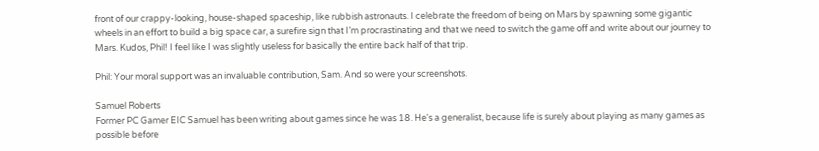front of our crappy-looking, house-shaped spaceship, like rubbish astronauts. I celebrate the freedom of being on Mars by spawning some gigantic wheels in an effort to build a big space car, a surefire sign that I’m procrastinating and that we need to switch the game off and write about our journey to Mars. Kudos, Phil! I feel like I was slightly useless for basically the entire back half of that trip.

Phil: Your moral support was an invaluable contribution, Sam. And so were your screenshots.

Samuel Roberts
Former PC Gamer EIC Samuel has been writing about games since he was 18. He's a generalist, because life is surely about playing as many games as possible before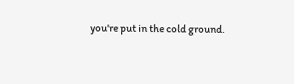you're put in the cold ground.